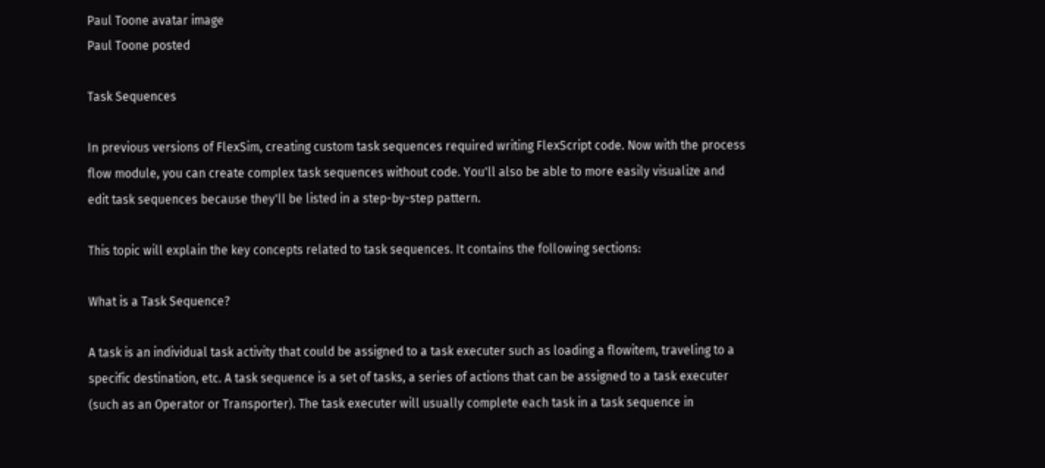Paul Toone avatar image
Paul Toone posted

Task Sequences

In previous versions of FlexSim, creating custom task sequences required writing FlexScript code. Now with the process flow module, you can create complex task sequences without code. You'll also be able to more easily visualize and edit task sequences because they'll be listed in a step-by-step pattern.

This topic will explain the key concepts related to task sequences. It contains the following sections:

What is a Task Sequence?

A task is an individual task activity that could be assigned to a task executer such as loading a flowitem, traveling to a specific destination, etc. A task sequence is a set of tasks, a series of actions that can be assigned to a task executer (such as an Operator or Transporter). The task executer will usually complete each task in a task sequence in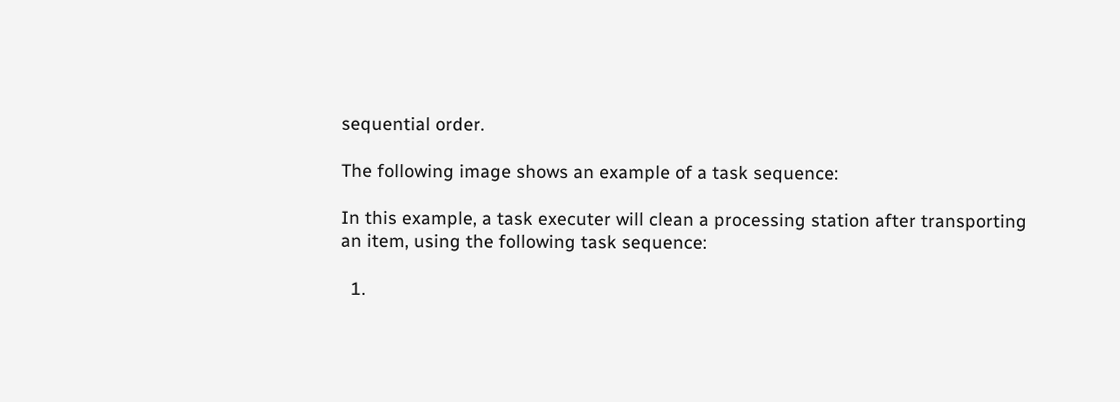sequential order.

The following image shows an example of a task sequence:

In this example, a task executer will clean a processing station after transporting an item, using the following task sequence:

  1.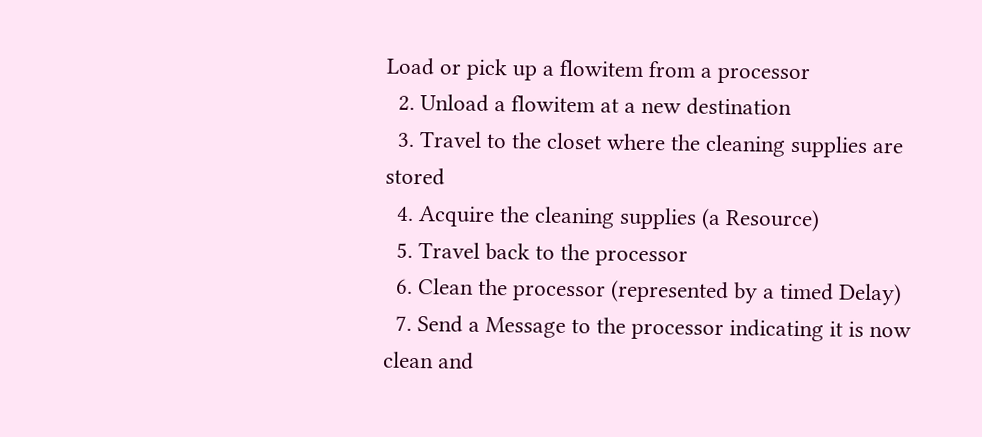Load or pick up a flowitem from a processor
  2. Unload a flowitem at a new destination
  3. Travel to the closet where the cleaning supplies are stored
  4. Acquire the cleaning supplies (a Resource)
  5. Travel back to the processor
  6. Clean the processor (represented by a timed Delay)
  7. Send a Message to the processor indicating it is now clean and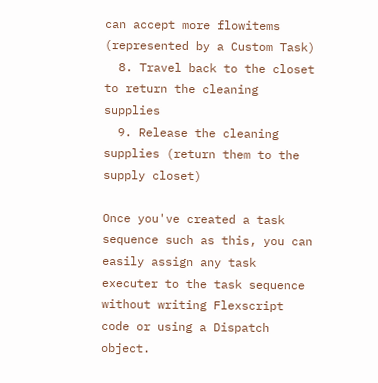can accept more flowitems (represented by a Custom Task)
  8. Travel back to the closet to return the cleaning supplies
  9. Release the cleaning supplies (return them to the supply closet)

Once you've created a task sequence such as this, you can easily assign any task executer to the task sequence without writing Flexscript code or using a Dispatch object.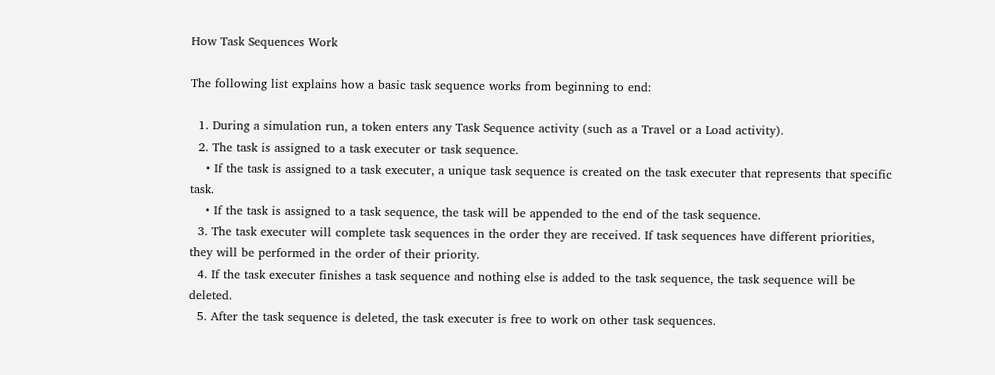How Task Sequences Work

The following list explains how a basic task sequence works from beginning to end:

  1. During a simulation run, a token enters any Task Sequence activity (such as a Travel or a Load activity).
  2. The task is assigned to a task executer or task sequence.
    • If the task is assigned to a task executer, a unique task sequence is created on the task executer that represents that specific task.
    • If the task is assigned to a task sequence, the task will be appended to the end of the task sequence.
  3. The task executer will complete task sequences in the order they are received. If task sequences have different priorities, they will be performed in the order of their priority.
  4. If the task executer finishes a task sequence and nothing else is added to the task sequence, the task sequence will be deleted.
  5. After the task sequence is deleted, the task executer is free to work on other task sequences.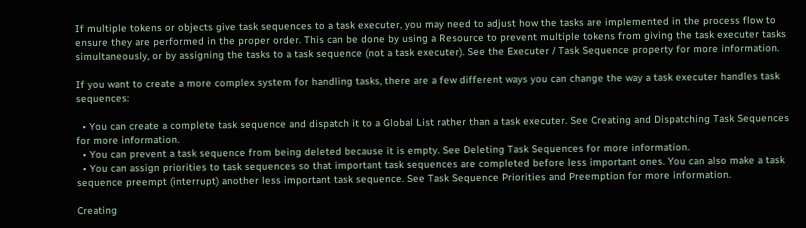If multiple tokens or objects give task sequences to a task executer, you may need to adjust how the tasks are implemented in the process flow to ensure they are performed in the proper order. This can be done by using a Resource to prevent multiple tokens from giving the task executer tasks simultaneously, or by assigning the tasks to a task sequence (not a task executer). See the Executer / Task Sequence property for more information.

If you want to create a more complex system for handling tasks, there are a few different ways you can change the way a task executer handles task sequences:

  • You can create a complete task sequence and dispatch it to a Global List rather than a task executer. See Creating and Dispatching Task Sequences for more information.
  • You can prevent a task sequence from being deleted because it is empty. See Deleting Task Sequences for more information.
  • You can assign priorities to task sequences so that important task sequences are completed before less important ones. You can also make a task sequence preempt (interrupt) another less important task sequence. See Task Sequence Priorities and Preemption for more information.

Creating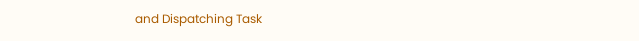and Dispatching Task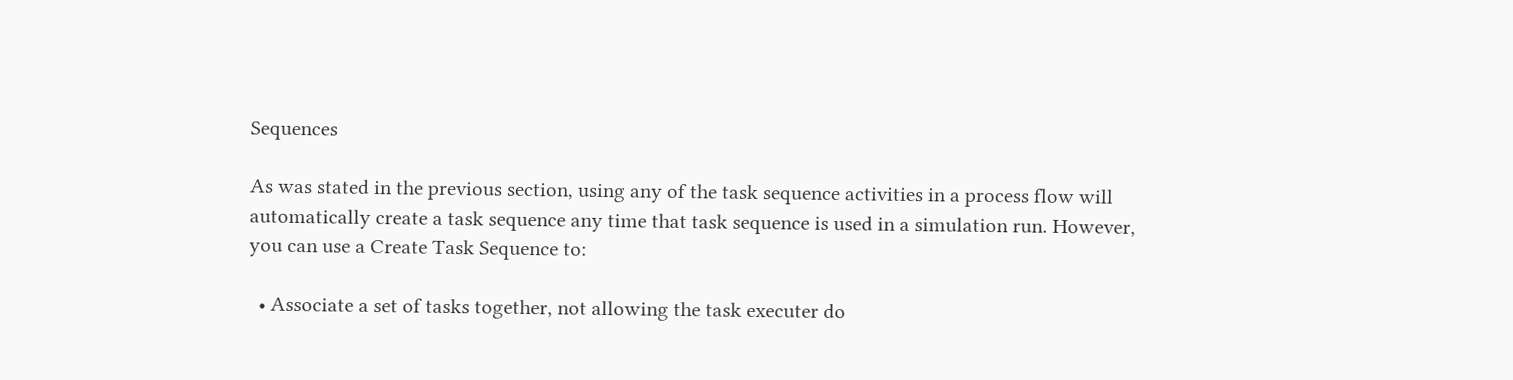Sequences

As was stated in the previous section, using any of the task sequence activities in a process flow will automatically create a task sequence any time that task sequence is used in a simulation run. However, you can use a Create Task Sequence to:

  • Associate a set of tasks together, not allowing the task executer do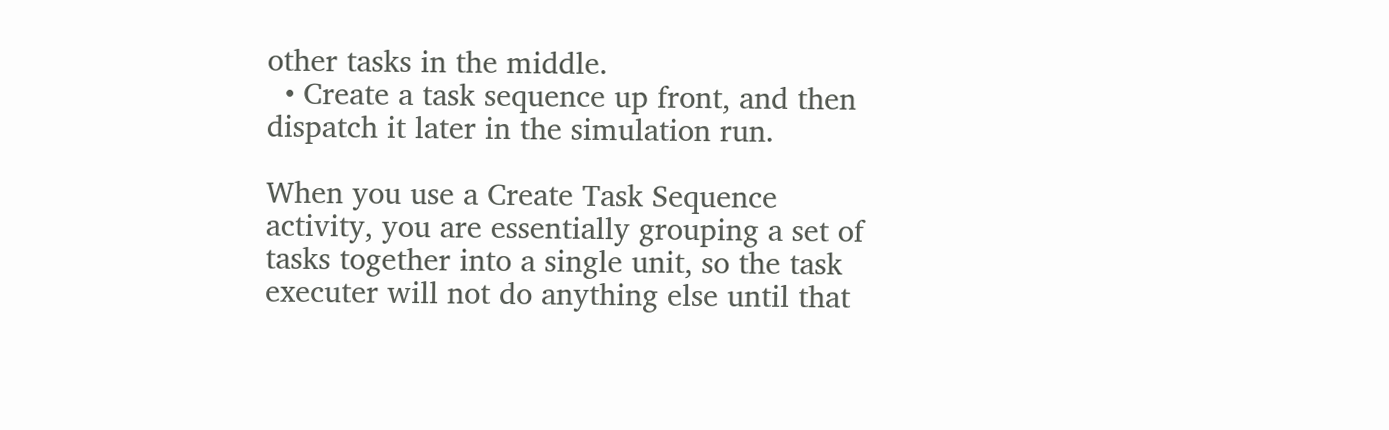other tasks in the middle.
  • Create a task sequence up front, and then dispatch it later in the simulation run.

When you use a Create Task Sequence activity, you are essentially grouping a set of tasks together into a single unit, so the task executer will not do anything else until that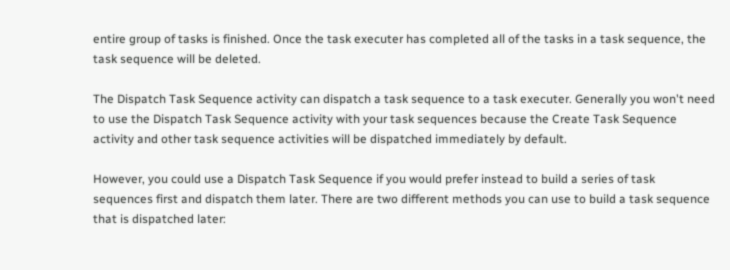entire group of tasks is finished. Once the task executer has completed all of the tasks in a task sequence, the task sequence will be deleted.

The Dispatch Task Sequence activity can dispatch a task sequence to a task executer. Generally you won't need to use the Dispatch Task Sequence activity with your task sequences because the Create Task Sequence activity and other task sequence activities will be dispatched immediately by default.

However, you could use a Dispatch Task Sequence if you would prefer instead to build a series of task sequences first and dispatch them later. There are two different methods you can use to build a task sequence that is dispatched later: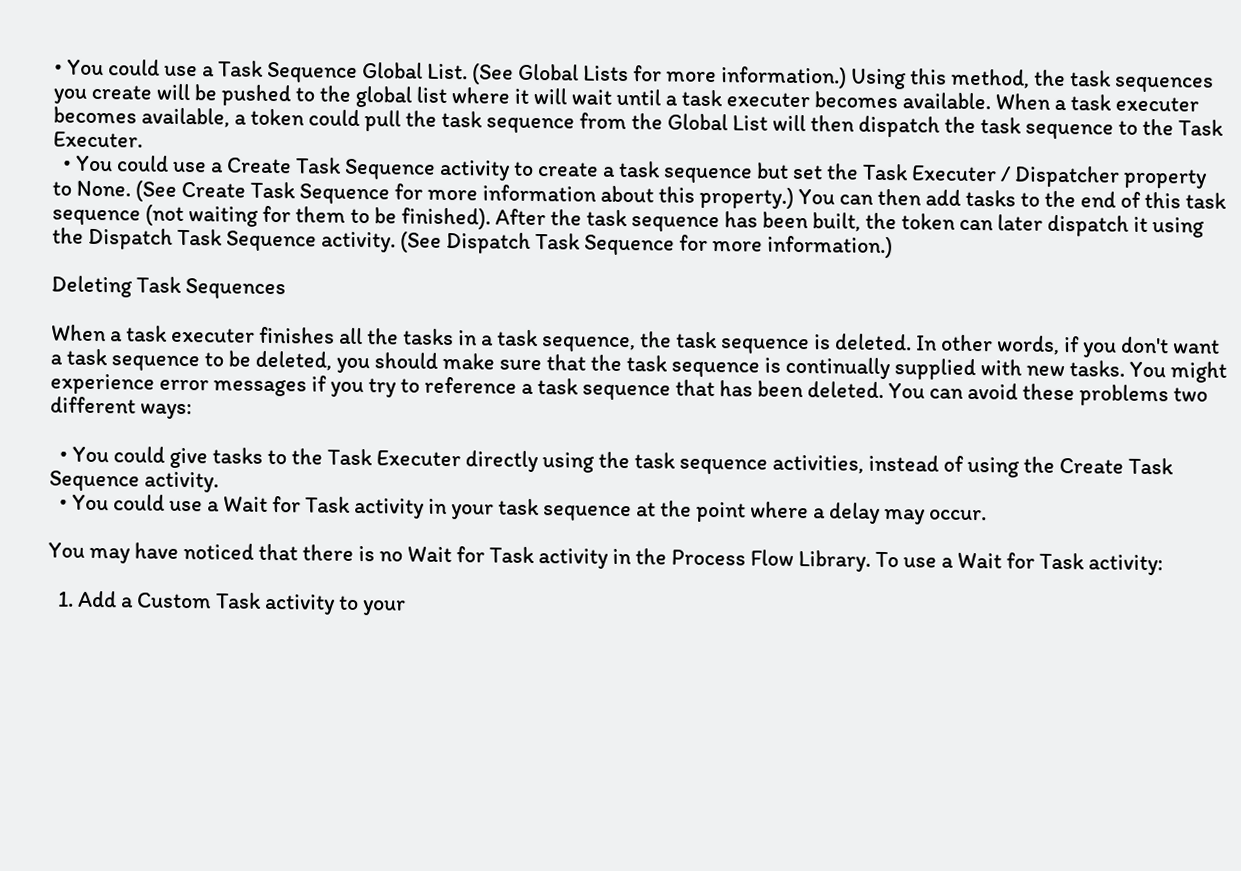• You could use a Task Sequence Global List. (See Global Lists for more information.) Using this method, the task sequences you create will be pushed to the global list where it will wait until a task executer becomes available. When a task executer becomes available, a token could pull the task sequence from the Global List will then dispatch the task sequence to the Task Executer.
  • You could use a Create Task Sequence activity to create a task sequence but set the Task Executer / Dispatcher property to None. (See Create Task Sequence for more information about this property.) You can then add tasks to the end of this task sequence (not waiting for them to be finished). After the task sequence has been built, the token can later dispatch it using the Dispatch Task Sequence activity. (See Dispatch Task Sequence for more information.)

Deleting Task Sequences

When a task executer finishes all the tasks in a task sequence, the task sequence is deleted. In other words, if you don't want a task sequence to be deleted, you should make sure that the task sequence is continually supplied with new tasks. You might experience error messages if you try to reference a task sequence that has been deleted. You can avoid these problems two different ways:

  • You could give tasks to the Task Executer directly using the task sequence activities, instead of using the Create Task Sequence activity.
  • You could use a Wait for Task activity in your task sequence at the point where a delay may occur.

You may have noticed that there is no Wait for Task activity in the Process Flow Library. To use a Wait for Task activity:

  1. Add a Custom Task activity to your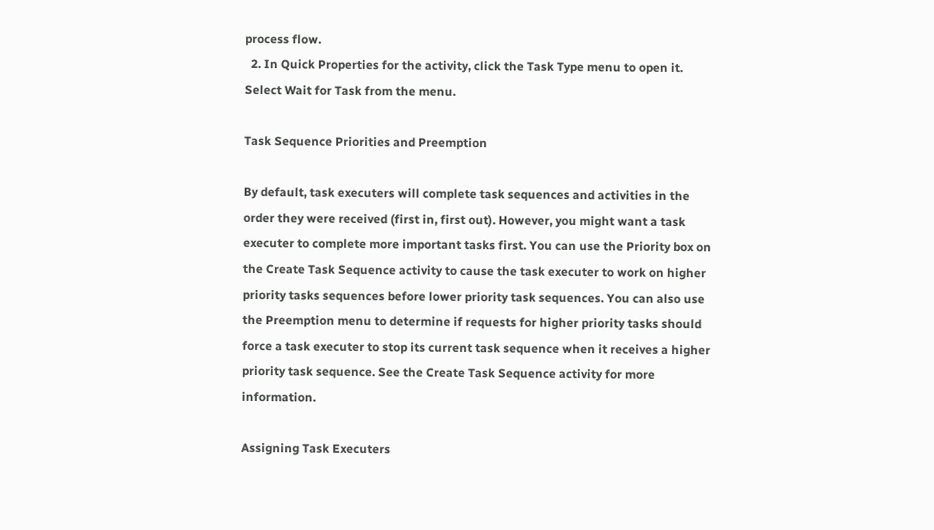process flow.
  2. In Quick Properties for the activity, click the Task Type menu to open it. Select Wait for Task from the menu.

Task Sequence Priorities and Preemption

By default, task executers will complete task sequences and activities in the order they were received (first in, first out). However, you might want a task executer to complete more important tasks first. You can use the Priority box on the Create Task Sequence activity to cause the task executer to work on higher priority tasks sequences before lower priority task sequences. You can also use the Preemption menu to determine if requests for higher priority tasks should force a task executer to stop its current task sequence when it receives a higher priority task sequence. See the Create Task Sequence activity for more information.

Assigning Task Executers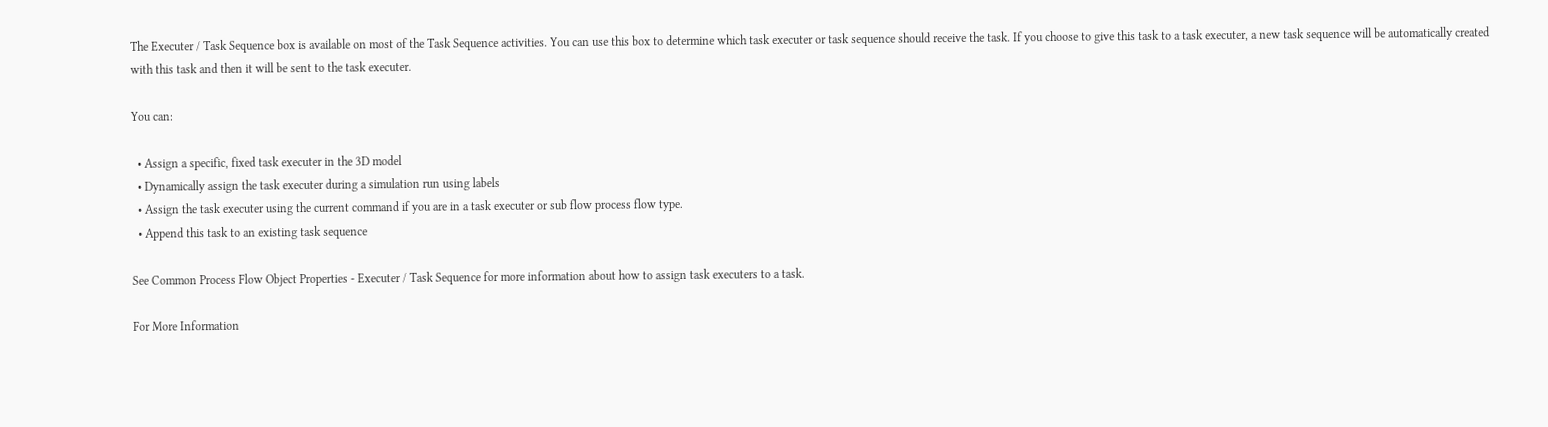The Executer / Task Sequence box is available on most of the Task Sequence activities. You can use this box to determine which task executer or task sequence should receive the task. If you choose to give this task to a task executer, a new task sequence will be automatically created with this task and then it will be sent to the task executer.

You can:

  • Assign a specific, fixed task executer in the 3D model
  • Dynamically assign the task executer during a simulation run using labels
  • Assign the task executer using the current command if you are in a task executer or sub flow process flow type.
  • Append this task to an existing task sequence

See Common Process Flow Object Properties - Executer / Task Sequence for more information about how to assign task executers to a task.

For More Information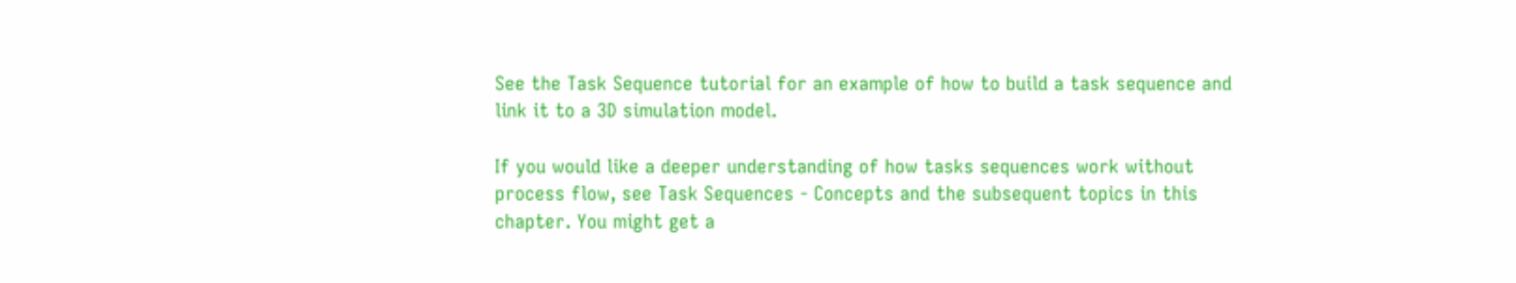See the Task Sequence tutorial for an example of how to build a task sequence and link it to a 3D simulation model.

If you would like a deeper understanding of how tasks sequences work without process flow, see Task Sequences - Concepts and the subsequent topics in this chapter. You might get a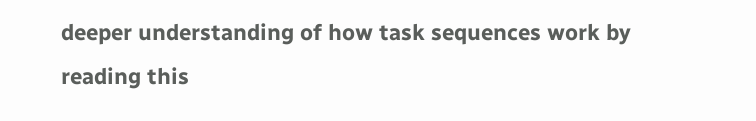deeper understanding of how task sequences work by reading this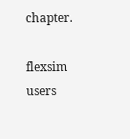chapter.

flexsim users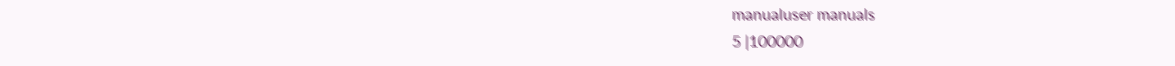manualuser manuals
5 |100000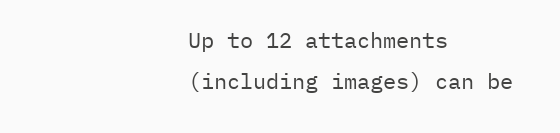Up to 12 attachments (including images) can be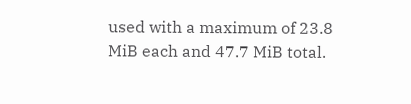used with a maximum of 23.8 MiB each and 47.7 MiB total.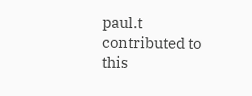paul.t contributed to this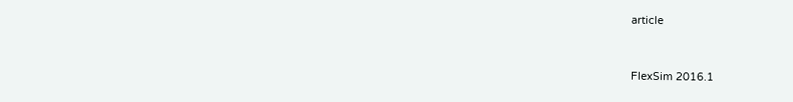article


FlexSim 2016.1